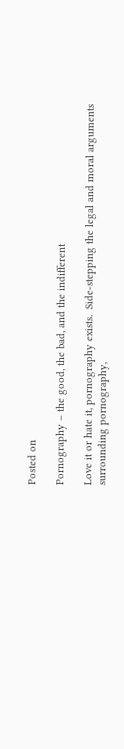Posted on

Pornography – the good, the bad, and the indifferent

Love it or hate it, pornography exists.  Side-stepping the legal and moral arguments surrounding pornography,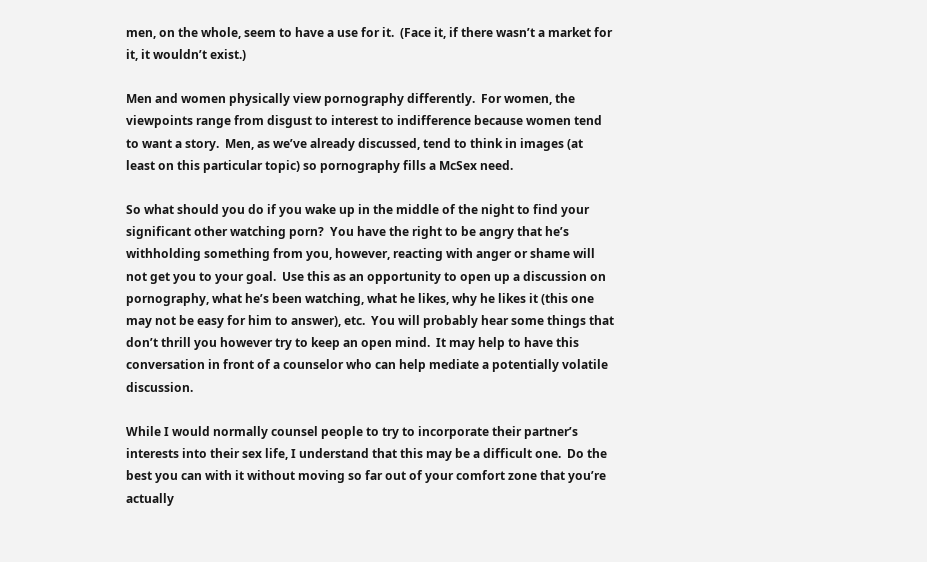men, on the whole, seem to have a use for it.  (Face it, if there wasn’t a market for it, it wouldn’t exist.)

Men and women physically view pornography differently.  For women, the viewpoints range from disgust to interest to indifference because women tend to want a story.  Men, as we’ve already discussed, tend to think in images (at least on this particular topic) so pornography fills a McSex need.

So what should you do if you wake up in the middle of the night to find your significant other watching porn?  You have the right to be angry that he’s withholding something from you, however, reacting with anger or shame will not get you to your goal.  Use this as an opportunity to open up a discussion on pornography, what he’s been watching, what he likes, why he likes it (this one may not be easy for him to answer), etc.  You will probably hear some things that don’t thrill you however try to keep an open mind.  It may help to have this conversation in front of a counselor who can help mediate a potentially volatile discussion.

While I would normally counsel people to try to incorporate their partner’s interests into their sex life, I understand that this may be a difficult one.  Do the best you can with it without moving so far out of your comfort zone that you’re actually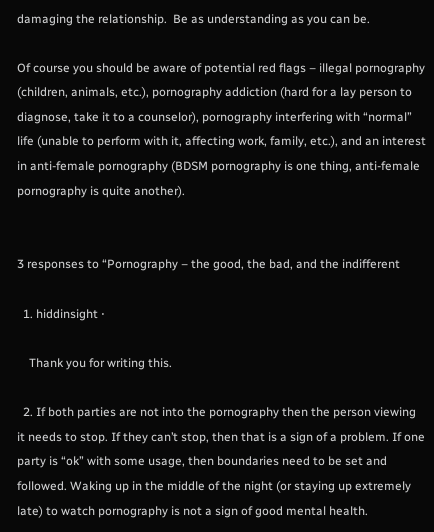damaging the relationship.  Be as understanding as you can be.

Of course you should be aware of potential red flags – illegal pornography (children, animals, etc.), pornography addiction (hard for a lay person to diagnose, take it to a counselor), pornography interfering with “normal” life (unable to perform with it, affecting work, family, etc.), and an interest in anti-female pornography (BDSM pornography is one thing, anti-female pornography is quite another).


3 responses to “Pornography – the good, the bad, and the indifferent

  1. hiddinsight ⋅

    Thank you for writing this.

  2. If both parties are not into the pornography then the person viewing it needs to stop. If they can’t stop, then that is a sign of a problem. If one party is “ok” with some usage, then boundaries need to be set and followed. Waking up in the middle of the night (or staying up extremely late) to watch pornography is not a sign of good mental health.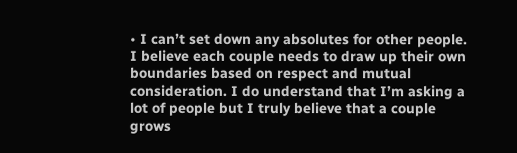• I can’t set down any absolutes for other people. I believe each couple needs to draw up their own boundaries based on respect and mutual consideration. I do understand that I’m asking a lot of people but I truly believe that a couple grows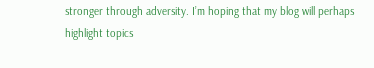stronger through adversity. I’m hoping that my blog will perhaps highlight topics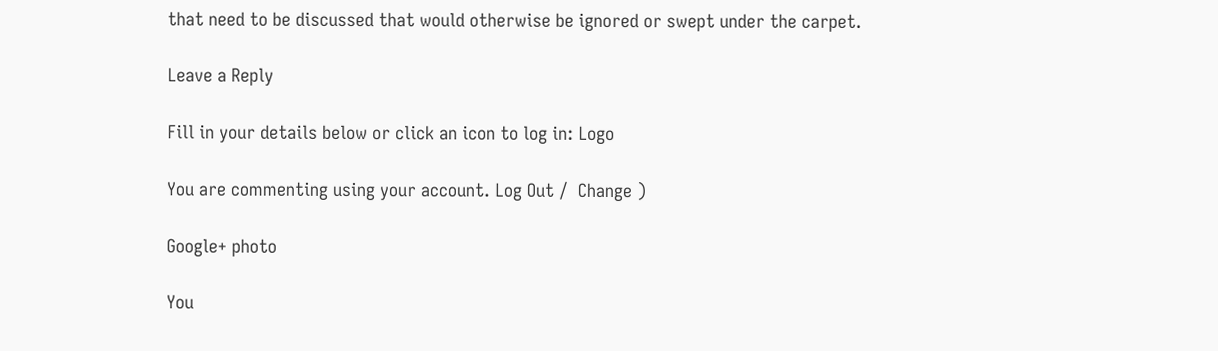that need to be discussed that would otherwise be ignored or swept under the carpet.

Leave a Reply

Fill in your details below or click an icon to log in: Logo

You are commenting using your account. Log Out /  Change )

Google+ photo

You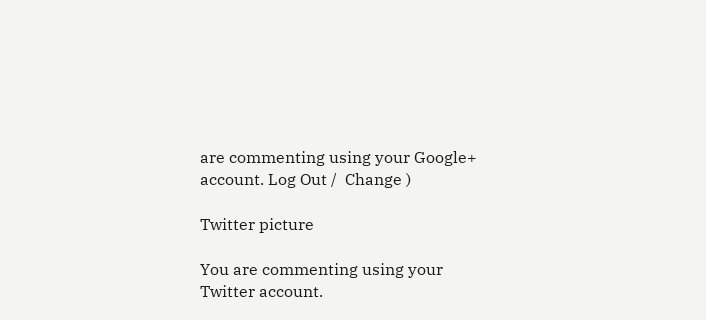are commenting using your Google+ account. Log Out /  Change )

Twitter picture

You are commenting using your Twitter account.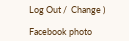Log Out /  Change )

Facebook photo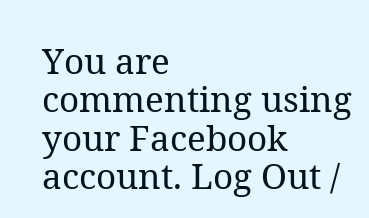You are commenting using your Facebook account. Log Out /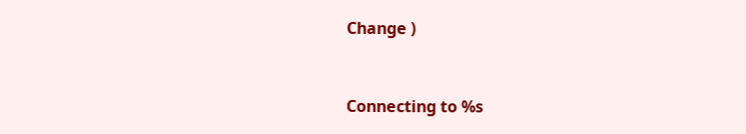Change )


Connecting to %s